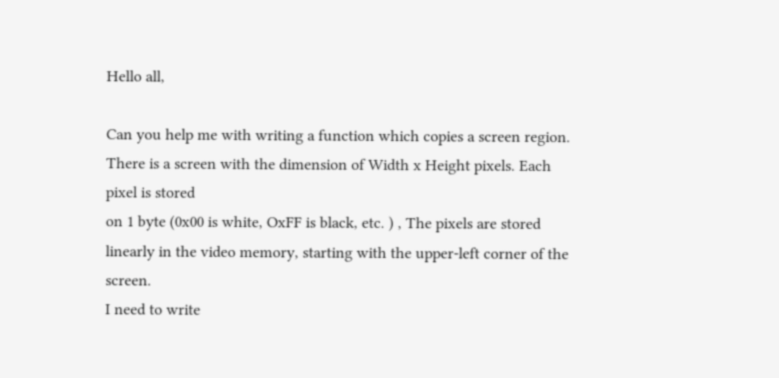Hello all,

Can you help me with writing a function which copies a screen region. There is a screen with the dimension of Width x Height pixels. Each pixel is stored
on 1 byte (0x00 is white, OxFF is black, etc. ) , The pixels are stored linearly in the video memory, starting with the upper-left corner of the screen.
I need to write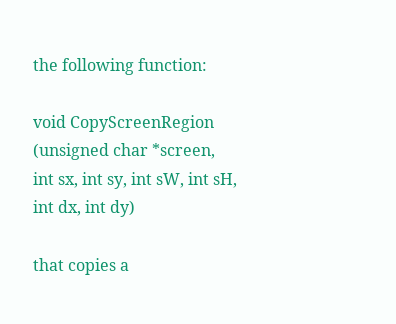the following function:

void CopyScreenRegion (unsigned char *screen,
int sx, int sy, int sW, int sH,
int dx, int dy)

that copies a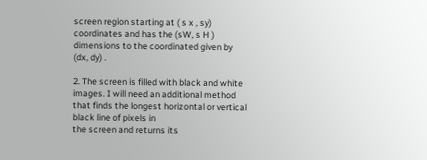screen region starting at ( s x , sy) coordinates and has the (sW, s H )
dimensions to the coordinated given by (dx, dy) .

2. The screen is filled with black and white images. I will need an additional method that finds the longest horizontal or vertical black line of pixels in
the screen and returns its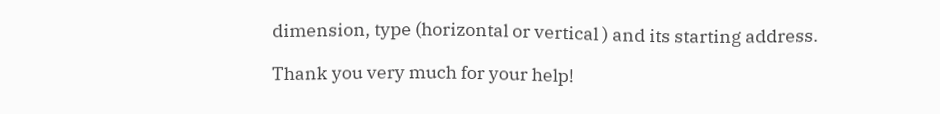dimension, type (horizontal or vertical ) and its starting address.

Thank you very much for your help!